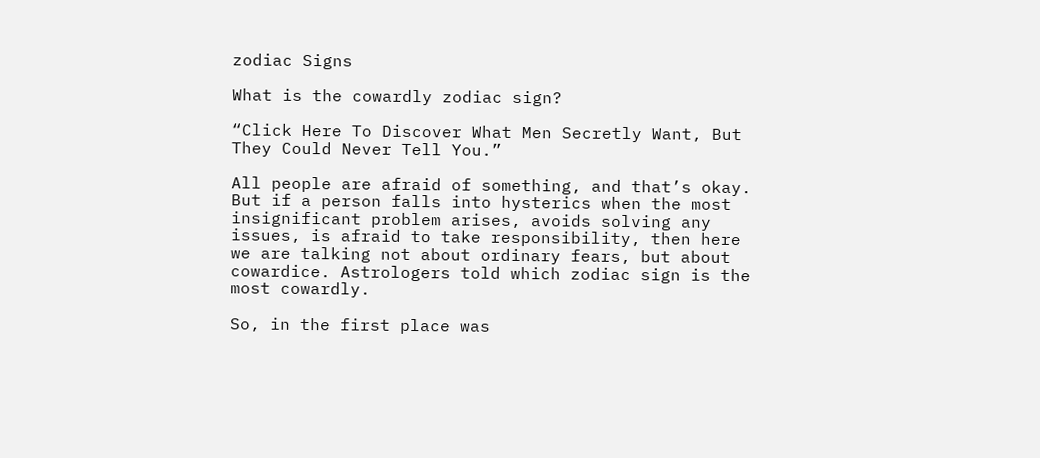zodiac Signs

What is the cowardly zodiac sign?

“Click Here To Discover What Men Secretly Want, But They Could Never Tell You.”

All people are afraid of something, and that’s okay. But if a person falls into hysterics when the most insignificant problem arises, avoids solving any issues, is afraid to take responsibility, then here we are talking not about ordinary fears, but about cowardice. Astrologers told which zodiac sign is the most cowardly.

So, in the first place was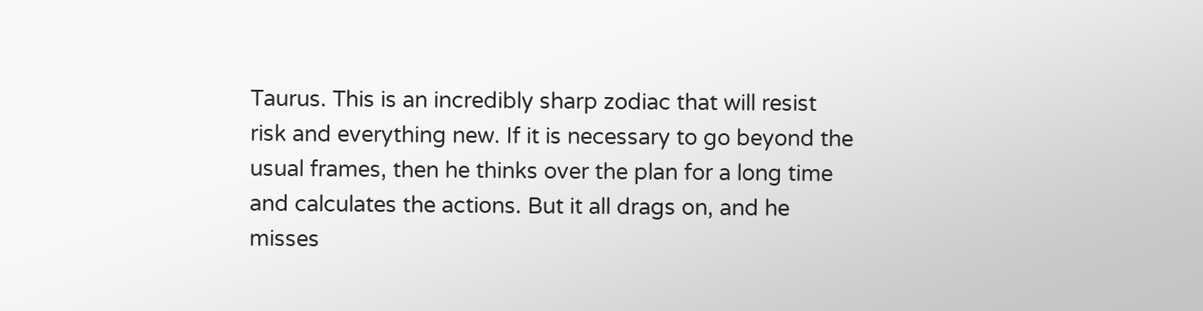Taurus. This is an incredibly sharp zodiac that will resist risk and everything new. If it is necessary to go beyond the usual frames, then he thinks over the plan for a long time and calculates the actions. But it all drags on, and he misses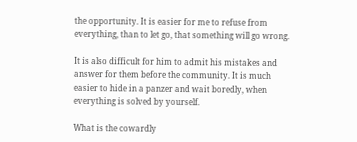the opportunity. It is easier for me to refuse from everything, than to let go, that something will go wrong.

It is also difficult for him to admit his mistakes and answer for them before the community. It is much easier to hide in a panzer and wait boredly, when everything is solved by yourself.

What is the cowardly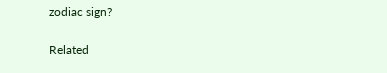zodiac sign?

Related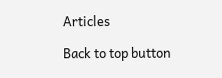Articles

Back to top button